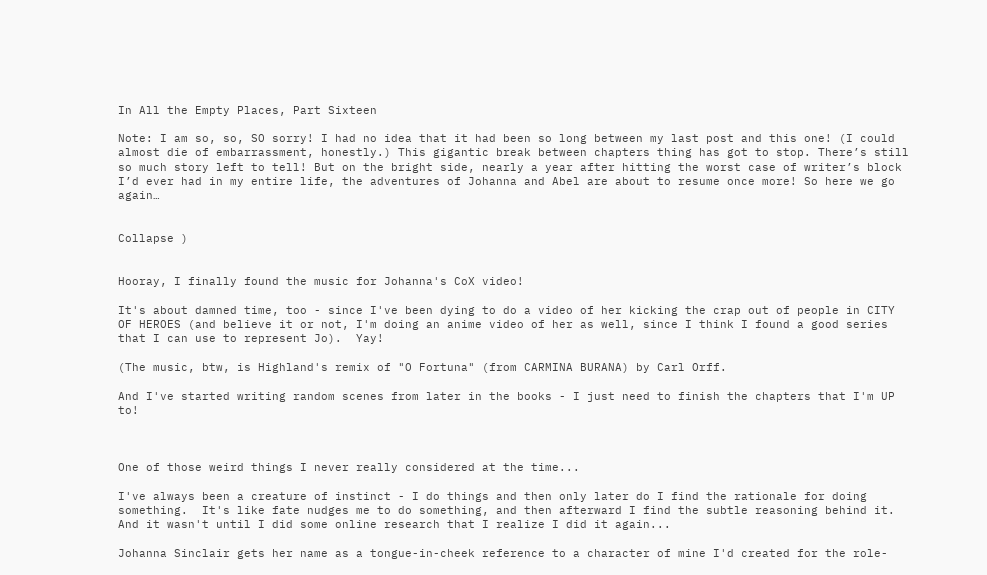In All the Empty Places, Part Sixteen

Note: I am so, so, SO sorry! I had no idea that it had been so long between my last post and this one! (I could almost die of embarrassment, honestly.) This gigantic break between chapters thing has got to stop. There’s still so much story left to tell! But on the bright side, nearly a year after hitting the worst case of writer’s block I’d ever had in my entire life, the adventures of Johanna and Abel are about to resume once more! So here we go again…


Collapse )


Hooray, I finally found the music for Johanna's CoX video!

It's about damned time, too - since I've been dying to do a video of her kicking the crap out of people in CITY OF HEROES (and believe it or not, I'm doing an anime video of her as well, since I think I found a good series that I can use to represent Jo).  Yay!

(The music, btw, is Highland's remix of "O Fortuna" (from CARMINA BURANA) by Carl Orff.

And I've started writing random scenes from later in the books - I just need to finish the chapters that I'm UP to!



One of those weird things I never really considered at the time...

I've always been a creature of instinct - I do things and then only later do I find the rationale for doing something.  It's like fate nudges me to do something, and then afterward I find the subtle reasoning behind it.  And it wasn't until I did some online research that I realize I did it again...

Johanna Sinclair gets her name as a tongue-in-cheek reference to a character of mine I'd created for the role-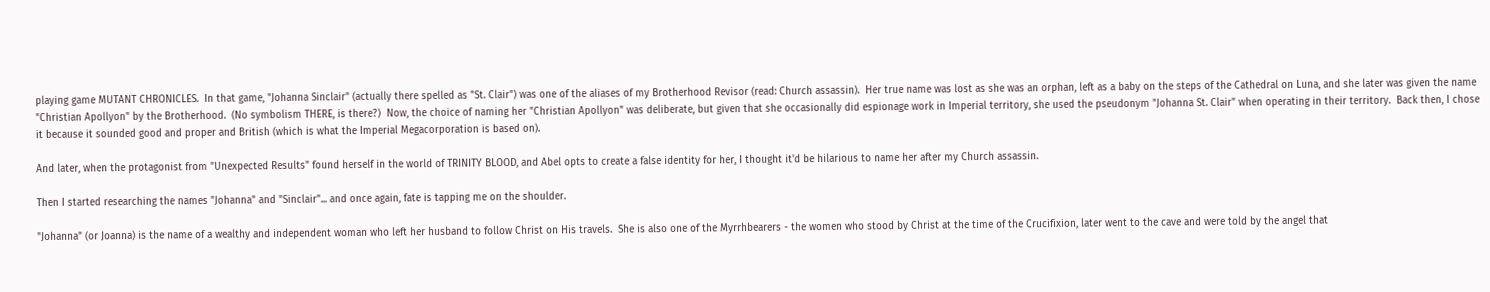playing game MUTANT CHRONICLES.  In that game, "Johanna Sinclair" (actually there spelled as "St. Clair") was one of the aliases of my Brotherhood Revisor (read: Church assassin).  Her true name was lost as she was an orphan, left as a baby on the steps of the Cathedral on Luna, and she later was given the name "Christian Apollyon" by the Brotherhood.  (No symbolism THERE, is there?)  Now, the choice of naming her "Christian Apollyon" was deliberate, but given that she occasionally did espionage work in Imperial territory, she used the pseudonym "Johanna St. Clair" when operating in their territory.  Back then, I chose it because it sounded good and proper and British (which is what the Imperial Megacorporation is based on).

And later, when the protagonist from "Unexpected Results" found herself in the world of TRINITY BLOOD, and Abel opts to create a false identity for her, I thought it'd be hilarious to name her after my Church assassin.

Then I started researching the names "Johanna" and "Sinclair"... and once again, fate is tapping me on the shoulder.

"Johanna" (or Joanna) is the name of a wealthy and independent woman who left her husband to follow Christ on His travels.  She is also one of the Myrrhbearers - the women who stood by Christ at the time of the Crucifixion, later went to the cave and were told by the angel that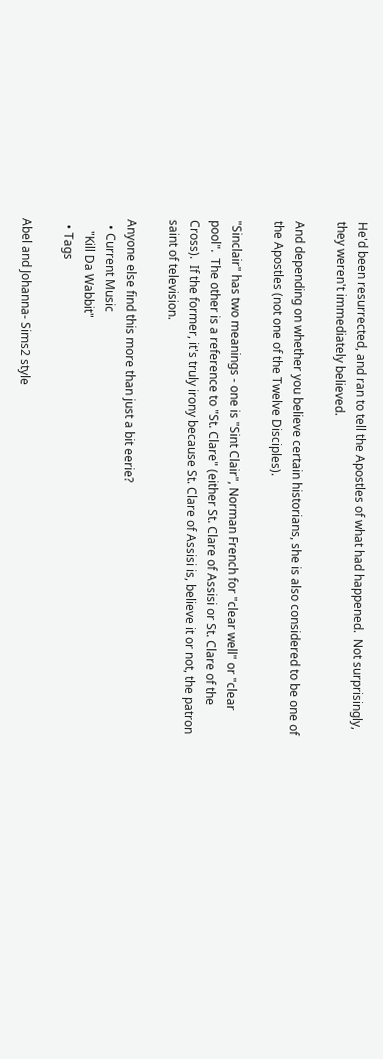He'd been resurrected, and ran to tell the Apostles of what had happened.  Not surprisingly, they weren't immediately believed.

And depending on whether you believe certain historians, she is also considered to be one of the Apostles (not one of the Twelve Disciples).

"Sinclair" has two meanings - one is "Sint Clair", Norman French for "clear well" or "clear pool".  The other is a reference to "St. Clare" (either St. Clare of Assisi or St. Clare of the Cross).  If the former, it's truly irony because St. Clare of Assisi is, believe it or not, the patron saint of television.

Anyone else find this more than just a bit eerie?
  • Current Music
    "Kill Da Wabbit"
  • Tags

Abel and Johanna- Sims2 style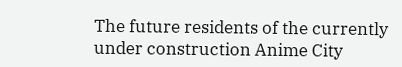The future residents of the currently under construction Anime City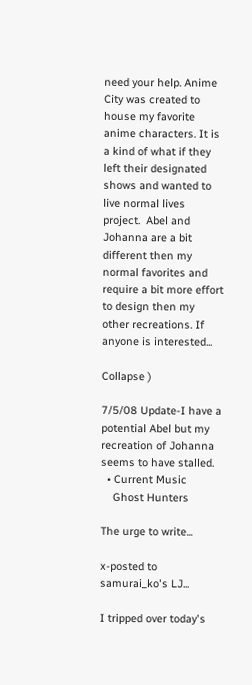need your help. Anime City was created to house my favorite anime characters. It is a kind of what if they left their designated shows and wanted to live normal lives project.  Abel and Johanna are a bit different then my normal favorites and require a bit more effort to design then my other recreations. If anyone is interested...

Collapse )

7/5/08 Update-I have a potential Abel but my recreation of Johanna seems to have stalled.
  • Current Music
    Ghost Hunters

The urge to write...

x-posted to samurai_ko's LJ...

I tripped over today's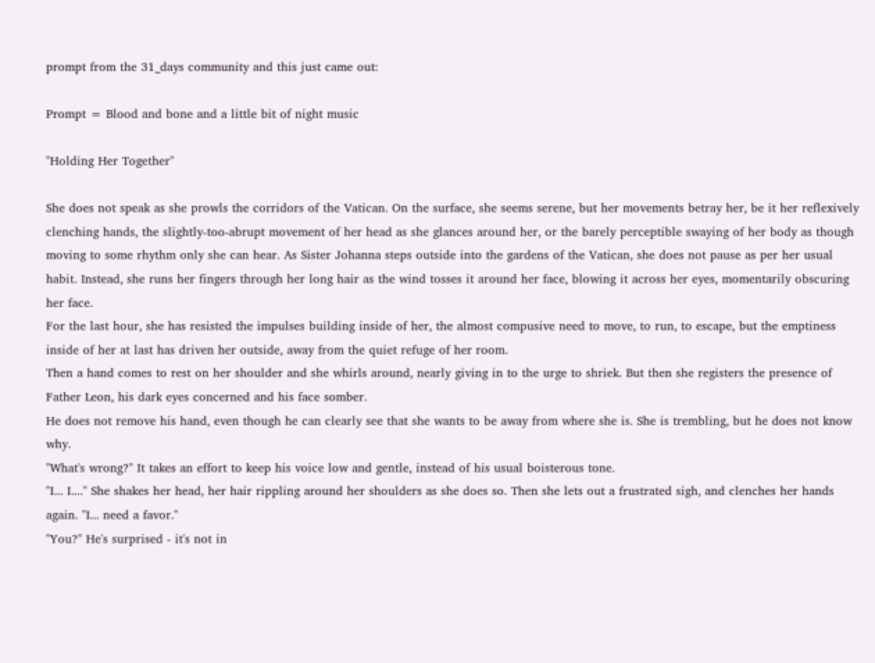prompt from the 31_days community and this just came out:

Prompt = Blood and bone and a little bit of night music

"Holding Her Together"

She does not speak as she prowls the corridors of the Vatican. On the surface, she seems serene, but her movements betray her, be it her reflexively clenching hands, the slightly-too-abrupt movement of her head as she glances around her, or the barely perceptible swaying of her body as though moving to some rhythm only she can hear. As Sister Johanna steps outside into the gardens of the Vatican, she does not pause as per her usual habit. Instead, she runs her fingers through her long hair as the wind tosses it around her face, blowing it across her eyes, momentarily obscuring her face.
For the last hour, she has resisted the impulses building inside of her, the almost compusive need to move, to run, to escape, but the emptiness inside of her at last has driven her outside, away from the quiet refuge of her room.
Then a hand comes to rest on her shoulder and she whirls around, nearly giving in to the urge to shriek. But then she registers the presence of Father Leon, his dark eyes concerned and his face somber.
He does not remove his hand, even though he can clearly see that she wants to be away from where she is. She is trembling, but he does not know why.
"What's wrong?" It takes an effort to keep his voice low and gentle, instead of his usual boisterous tone.
"I... I...." She shakes her head, her hair rippling around her shoulders as she does so. Then she lets out a frustrated sigh, and clenches her hands again. "I... need a favor."
"You?" He's surprised - it's not in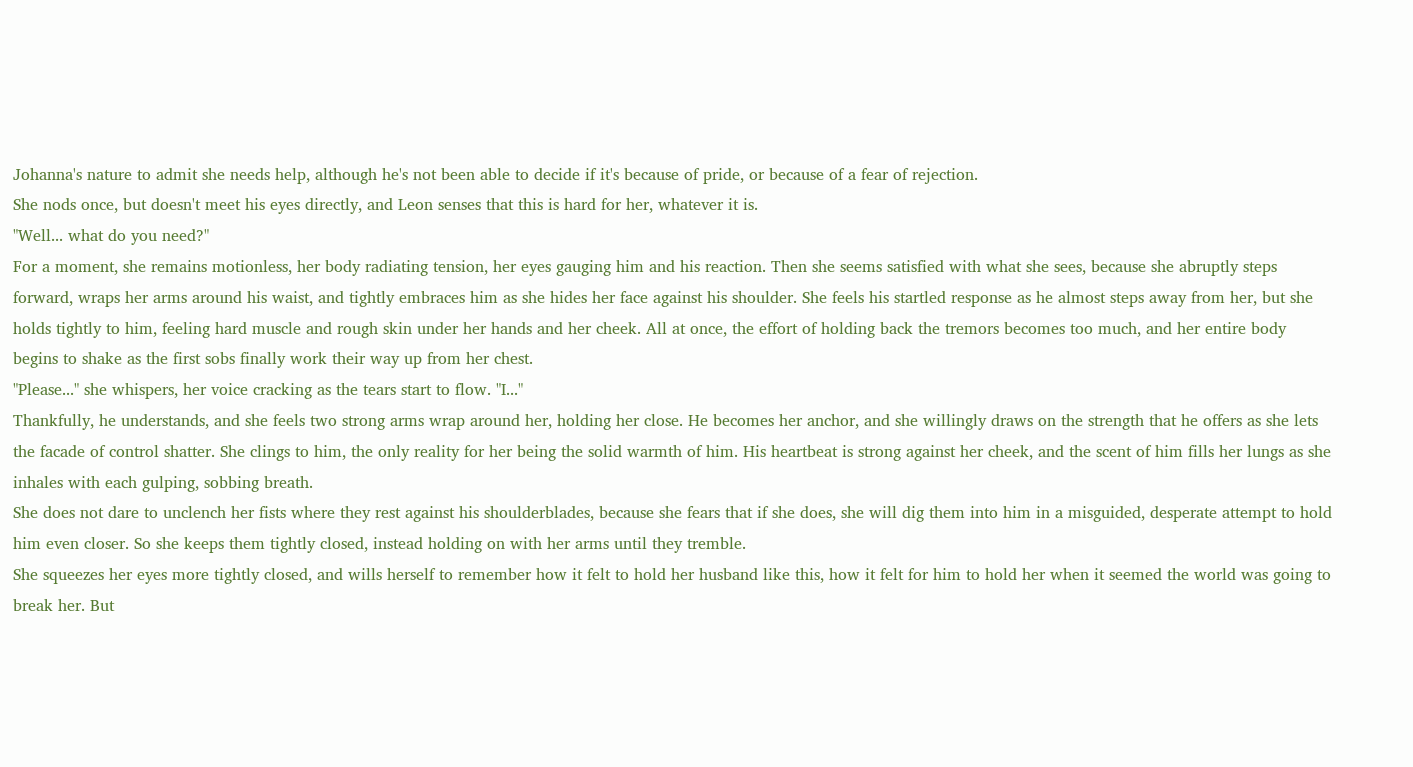Johanna's nature to admit she needs help, although he's not been able to decide if it's because of pride, or because of a fear of rejection.
She nods once, but doesn't meet his eyes directly, and Leon senses that this is hard for her, whatever it is.
"Well... what do you need?"
For a moment, she remains motionless, her body radiating tension, her eyes gauging him and his reaction. Then she seems satisfied with what she sees, because she abruptly steps forward, wraps her arms around his waist, and tightly embraces him as she hides her face against his shoulder. She feels his startled response as he almost steps away from her, but she holds tightly to him, feeling hard muscle and rough skin under her hands and her cheek. All at once, the effort of holding back the tremors becomes too much, and her entire body begins to shake as the first sobs finally work their way up from her chest.
"Please..." she whispers, her voice cracking as the tears start to flow. "I..."
Thankfully, he understands, and she feels two strong arms wrap around her, holding her close. He becomes her anchor, and she willingly draws on the strength that he offers as she lets the facade of control shatter. She clings to him, the only reality for her being the solid warmth of him. His heartbeat is strong against her cheek, and the scent of him fills her lungs as she inhales with each gulping, sobbing breath.
She does not dare to unclench her fists where they rest against his shoulderblades, because she fears that if she does, she will dig them into him in a misguided, desperate attempt to hold him even closer. So she keeps them tightly closed, instead holding on with her arms until they tremble.
She squeezes her eyes more tightly closed, and wills herself to remember how it felt to hold her husband like this, how it felt for him to hold her when it seemed the world was going to break her. But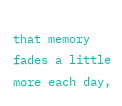that memory fades a little more each day,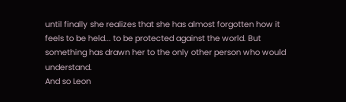until finally she realizes that she has almost forgotten how it feels to be held... to be protected against the world. But something has drawn her to the only other person who would understand.
And so Leon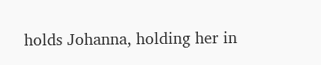holds Johanna, holding her in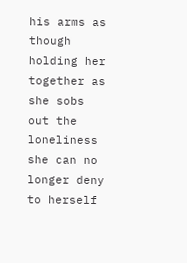his arms as though holding her together as she sobs out the loneliness she can no longer deny to herself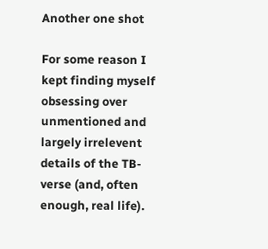Another one shot

For some reason I kept finding myself obsessing over unmentioned and largely irrelevent details of the TB-verse (and, often enough, real life).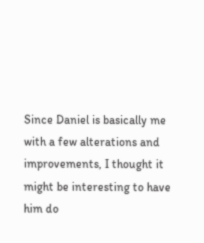Since Daniel is basically me with a few alterations and improvements, I thought it might be interesting to have him do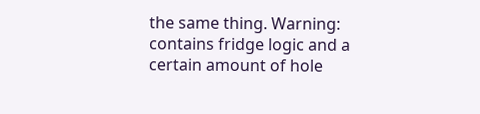the same thing. Warning: contains fridge logic and a certain amount of hole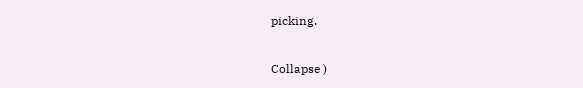picking.

Collapse )